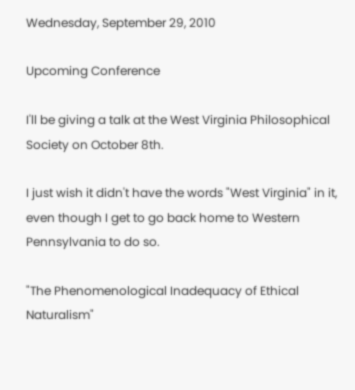Wednesday, September 29, 2010

Upcoming Conference

I'll be giving a talk at the West Virginia Philosophical Society on October 8th.

I just wish it didn't have the words "West Virginia" in it, even though I get to go back home to Western Pennsylvania to do so.

"The Phenomenological Inadequacy of Ethical Naturalism"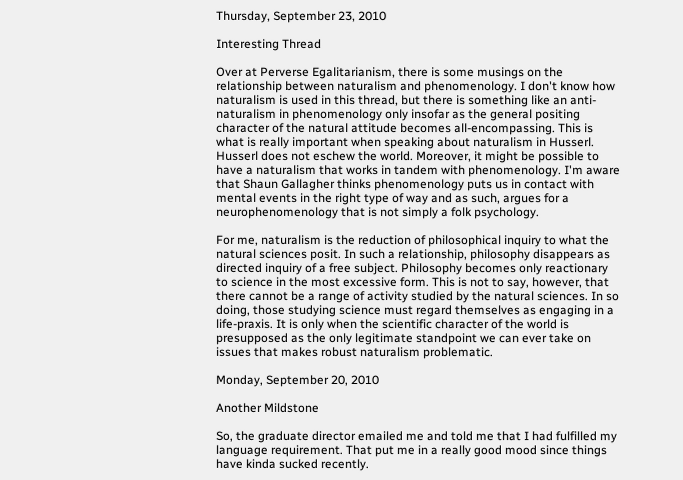Thursday, September 23, 2010

Interesting Thread

Over at Perverse Egalitarianism, there is some musings on the relationship between naturalism and phenomenology. I don't know how naturalism is used in this thread, but there is something like an anti-naturalism in phenomenology only insofar as the general positing character of the natural attitude becomes all-encompassing. This is what is really important when speaking about naturalism in Husserl. Husserl does not eschew the world. Moreover, it might be possible to have a naturalism that works in tandem with phenomenology. I'm aware that Shaun Gallagher thinks phenomenology puts us in contact with mental events in the right type of way and as such, argues for a neurophenomenology that is not simply a folk psychology.

For me, naturalism is the reduction of philosophical inquiry to what the natural sciences posit. In such a relationship, philosophy disappears as directed inquiry of a free subject. Philosophy becomes only reactionary to science in the most excessive form. This is not to say, however, that there cannot be a range of activity studied by the natural sciences. In so doing, those studying science must regard themselves as engaging in a life-praxis. It is only when the scientific character of the world is presupposed as the only legitimate standpoint we can ever take on issues that makes robust naturalism problematic.

Monday, September 20, 2010

Another Mildstone

So, the graduate director emailed me and told me that I had fulfilled my language requirement. That put me in a really good mood since things have kinda sucked recently.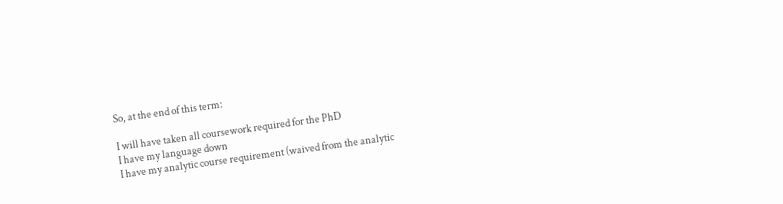So, at the end of this term:

I will have taken all coursework required for the PhD
I have my language down
I have my analytic course requirement (waived from the analytic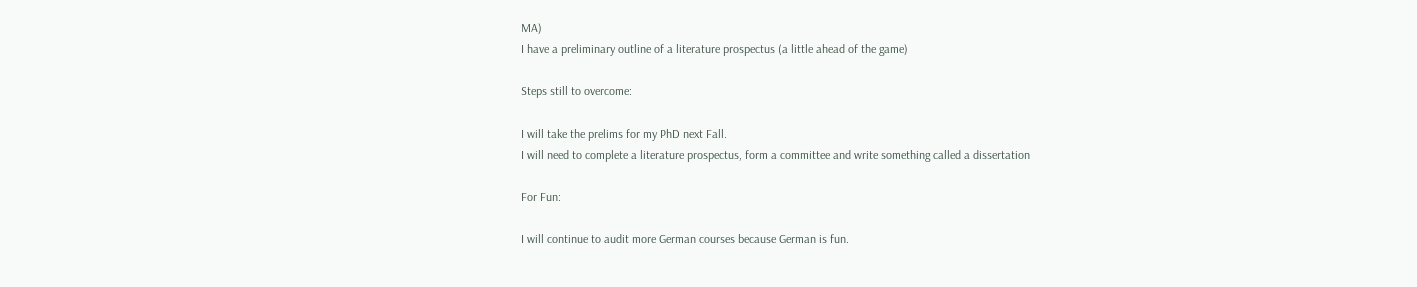MA)
I have a preliminary outline of a literature prospectus (a little ahead of the game)

Steps still to overcome:

I will take the prelims for my PhD next Fall.
I will need to complete a literature prospectus, form a committee and write something called a dissertation

For Fun:

I will continue to audit more German courses because German is fun.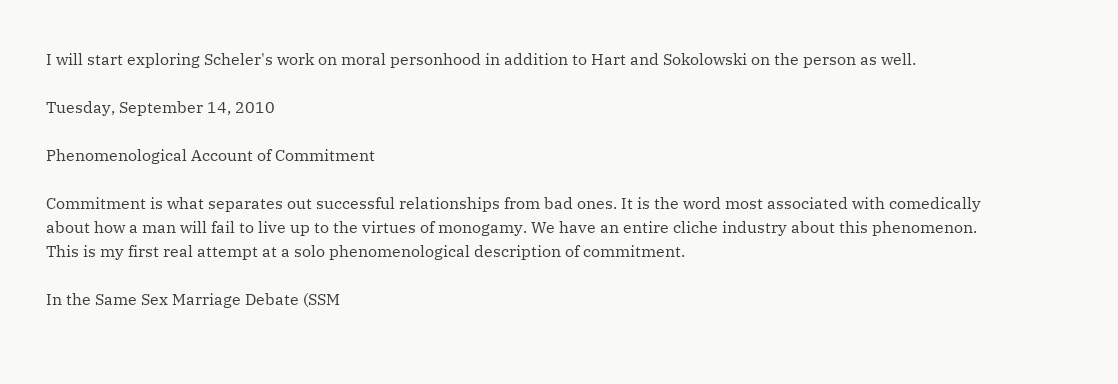I will start exploring Scheler's work on moral personhood in addition to Hart and Sokolowski on the person as well.

Tuesday, September 14, 2010

Phenomenological Account of Commitment

Commitment is what separates out successful relationships from bad ones. It is the word most associated with comedically about how a man will fail to live up to the virtues of monogamy. We have an entire cliche industry about this phenomenon. This is my first real attempt at a solo phenomenological description of commitment.

In the Same Sex Marriage Debate (SSM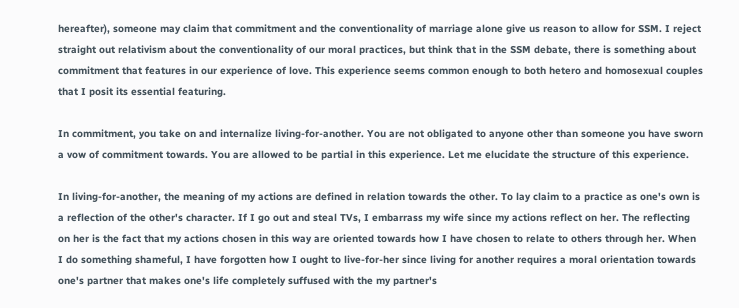hereafter), someone may claim that commitment and the conventionality of marriage alone give us reason to allow for SSM. I reject straight out relativism about the conventionality of our moral practices, but think that in the SSM debate, there is something about commitment that features in our experience of love. This experience seems common enough to both hetero and homosexual couples that I posit its essential featuring.

In commitment, you take on and internalize living-for-another. You are not obligated to anyone other than someone you have sworn a vow of commitment towards. You are allowed to be partial in this experience. Let me elucidate the structure of this experience.

In living-for-another, the meaning of my actions are defined in relation towards the other. To lay claim to a practice as one's own is a reflection of the other's character. If I go out and steal TVs, I embarrass my wife since my actions reflect on her. The reflecting on her is the fact that my actions chosen in this way are oriented towards how I have chosen to relate to others through her. When I do something shameful, I have forgotten how I ought to live-for-her since living for another requires a moral orientation towards one's partner that makes one's life completely suffused with the my partner's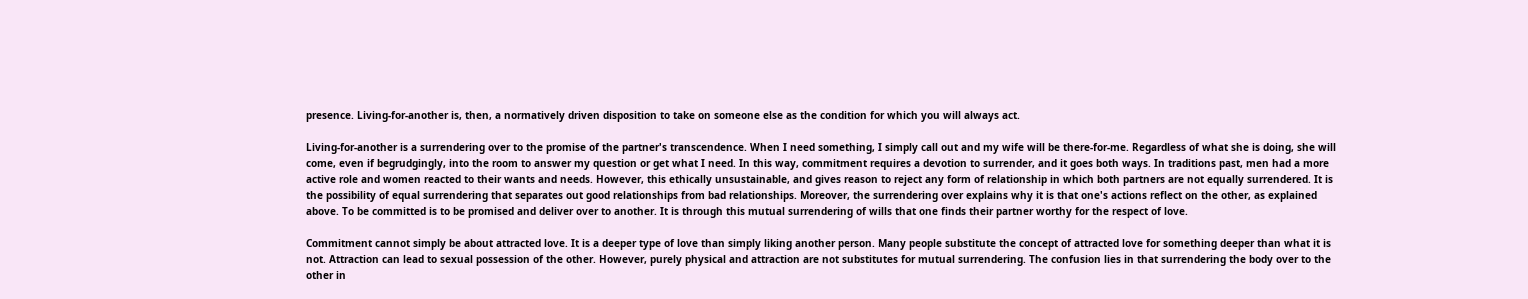presence. Living-for-another is, then, a normatively driven disposition to take on someone else as the condition for which you will always act.

Living-for-another is a surrendering over to the promise of the partner's transcendence. When I need something, I simply call out and my wife will be there-for-me. Regardless of what she is doing, she will come, even if begrudgingly, into the room to answer my question or get what I need. In this way, commitment requires a devotion to surrender, and it goes both ways. In traditions past, men had a more active role and women reacted to their wants and needs. However, this ethically unsustainable, and gives reason to reject any form of relationship in which both partners are not equally surrendered. It is the possibility of equal surrendering that separates out good relationships from bad relationships. Moreover, the surrendering over explains why it is that one's actions reflect on the other, as explained above. To be committed is to be promised and deliver over to another. It is through this mutual surrendering of wills that one finds their partner worthy for the respect of love.

Commitment cannot simply be about attracted love. It is a deeper type of love than simply liking another person. Many people substitute the concept of attracted love for something deeper than what it is not. Attraction can lead to sexual possession of the other. However, purely physical and attraction are not substitutes for mutual surrendering. The confusion lies in that surrendering the body over to the other in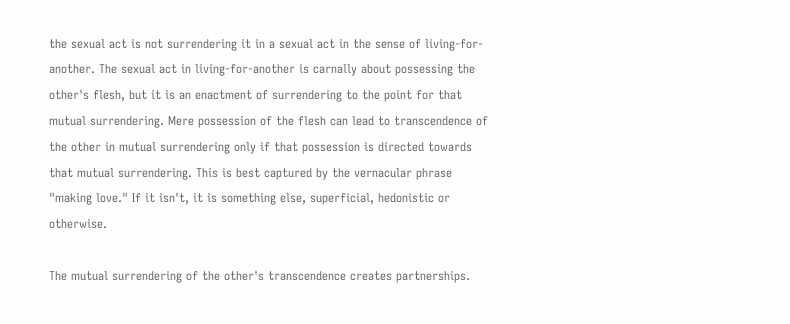the sexual act is not surrendering it in a sexual act in the sense of living-for-another. The sexual act in living-for-another is carnally about possessing the other's flesh, but it is an enactment of surrendering to the point for that mutual surrendering. Mere possession of the flesh can lead to transcendence of the other in mutual surrendering only if that possession is directed towards that mutual surrendering. This is best captured by the vernacular phrase "making love." If it isn't, it is something else, superficial, hedonistic or otherwise.

The mutual surrendering of the other's transcendence creates partnerships.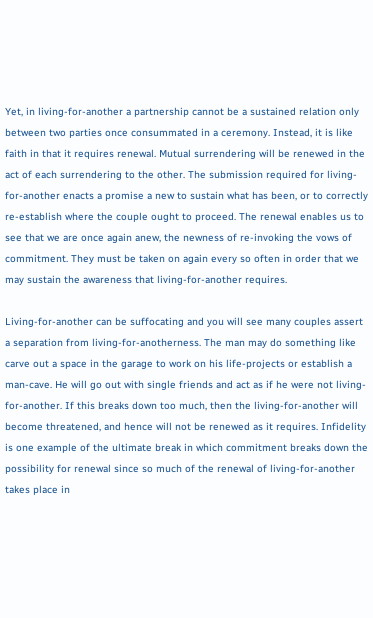Yet, in living-for-another a partnership cannot be a sustained relation only between two parties once consummated in a ceremony. Instead, it is like faith in that it requires renewal. Mutual surrendering will be renewed in the act of each surrendering to the other. The submission required for living-for-another enacts a promise a new to sustain what has been, or to correctly re-establish where the couple ought to proceed. The renewal enables us to see that we are once again anew, the newness of re-invoking the vows of commitment. They must be taken on again every so often in order that we may sustain the awareness that living-for-another requires.

Living-for-another can be suffocating and you will see many couples assert a separation from living-for-anotherness. The man may do something like carve out a space in the garage to work on his life-projects or establish a man-cave. He will go out with single friends and act as if he were not living-for-another. If this breaks down too much, then the living-for-another will become threatened, and hence will not be renewed as it requires. Infidelity is one example of the ultimate break in which commitment breaks down the possibility for renewal since so much of the renewal of living-for-another takes place in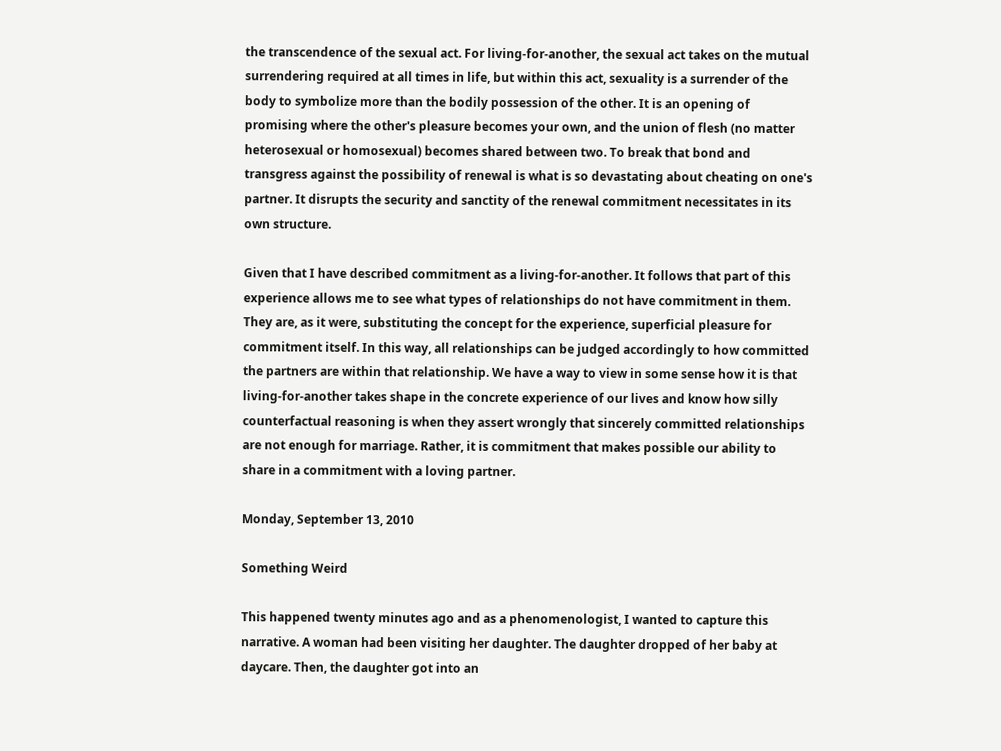the transcendence of the sexual act. For living-for-another, the sexual act takes on the mutual surrendering required at all times in life, but within this act, sexuality is a surrender of the body to symbolize more than the bodily possession of the other. It is an opening of promising where the other's pleasure becomes your own, and the union of flesh (no matter heterosexual or homosexual) becomes shared between two. To break that bond and transgress against the possibility of renewal is what is so devastating about cheating on one's partner. It disrupts the security and sanctity of the renewal commitment necessitates in its own structure.

Given that I have described commitment as a living-for-another. It follows that part of this experience allows me to see what types of relationships do not have commitment in them. They are, as it were, substituting the concept for the experience, superficial pleasure for commitment itself. In this way, all relationships can be judged accordingly to how committed the partners are within that relationship. We have a way to view in some sense how it is that living-for-another takes shape in the concrete experience of our lives and know how silly counterfactual reasoning is when they assert wrongly that sincerely committed relationships are not enough for marriage. Rather, it is commitment that makes possible our ability to share in a commitment with a loving partner.

Monday, September 13, 2010

Something Weird

This happened twenty minutes ago and as a phenomenologist, I wanted to capture this narrative. A woman had been visiting her daughter. The daughter dropped of her baby at daycare. Then, the daughter got into an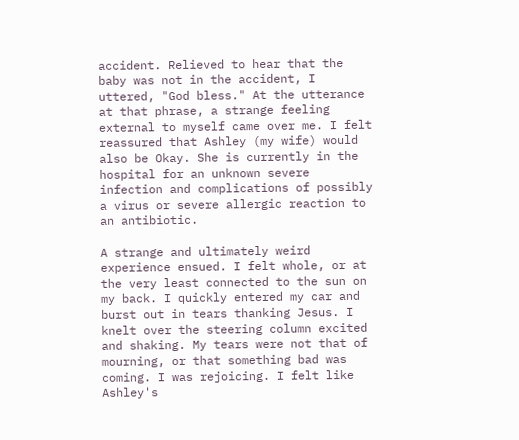accident. Relieved to hear that the baby was not in the accident, I uttered, "God bless." At the utterance at that phrase, a strange feeling external to myself came over me. I felt reassured that Ashley (my wife) would also be Okay. She is currently in the hospital for an unknown severe infection and complications of possibly a virus or severe allergic reaction to an antibiotic.

A strange and ultimately weird experience ensued. I felt whole, or at the very least connected to the sun on my back. I quickly entered my car and burst out in tears thanking Jesus. I knelt over the steering column excited and shaking. My tears were not that of mourning, or that something bad was coming. I was rejoicing. I felt like Ashley's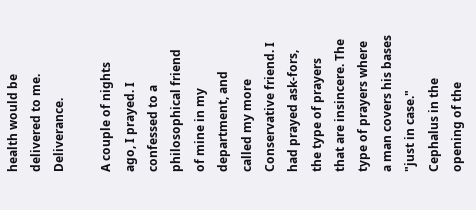health would be delivered to me. Deliverance.

A couple of nights ago, I prayed. I confessed to a philosophical friend of mine in my department, and called my more Conservative friend. I had prayed ask-fors, the type of prayers that are insincere. The type of prayers where a man covers his bases "just in case." Cephalus in the opening of the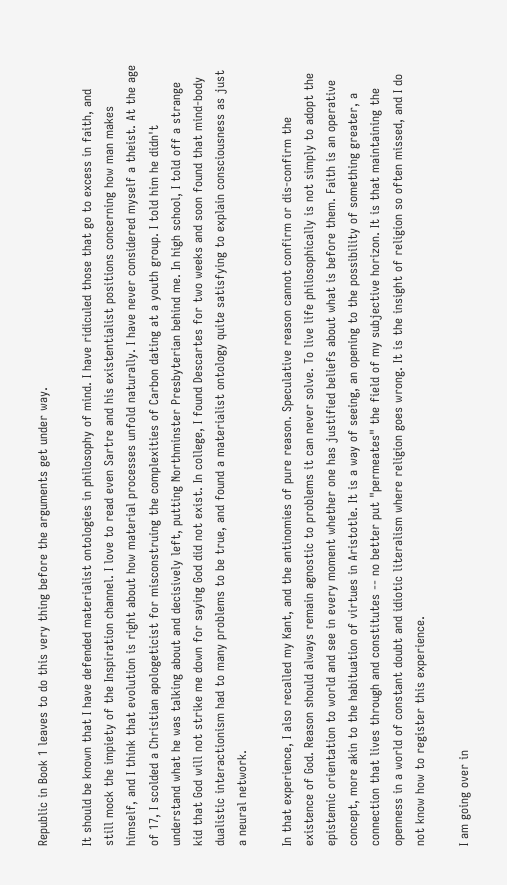Republic in Book 1 leaves to do this very thing before the arguments get under way.

It should be known that I have defended materialist ontologies in philosophy of mind. I have ridiculed those that go to excess in faith, and still mock the impiety of the Inspiration channel. I love to read even Sartre and his existentialist positions concerning how man makes himself, and I think that evolution is right about how material processes unfold naturally. I have never considered myself a theist. At the age of 17, I scolded a Christian apologeticist for misconstruing the complexities of Carbon dating at a youth group. I told him he didn't understand what he was talking about and decisively left, putting Northminster Presbyterian behind me. In high school, I told off a strange kid that God will not strike me down for saying God did not exist. In college, I found Descartes for two weeks and soon found that mind-body dualistic interactionism had to many problems to be true, and found a materialist ontology quite satisfying to explain consciousness as just a neural network.

In that experience, I also recalled my Kant, and the antinomies of pure reason. Speculative reason cannot confirm or dis-confirm the existence of God. Reason should always remain agnostic to problems it can never solve. To live life philosophically is not simply to adopt the epistemic orientation to world and see in every moment whether one has justified beliefs about what is before them. Faith is an operative concept, more akin to the habituation of virtues in Aristotle. It is a way of seeing, an opening to the possibility of something greater, a connection that lives through and constitutes -- no better put "permeates" the field of my subjective horizon. It is that maintaining the openness in a world of constant doubt and idiotic literalism where religion goes wrong. It is the insight of religion so often missed, and I do not know how to register this experience.

I am going over in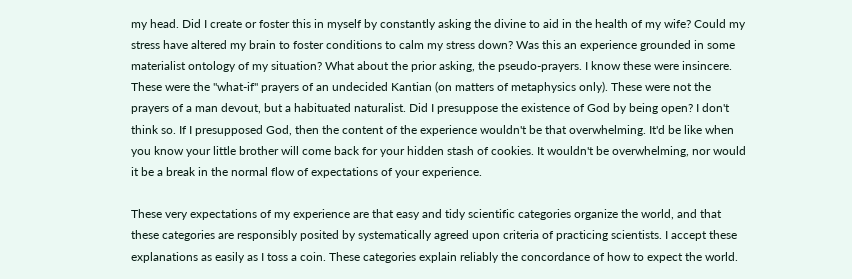my head. Did I create or foster this in myself by constantly asking the divine to aid in the health of my wife? Could my stress have altered my brain to foster conditions to calm my stress down? Was this an experience grounded in some materialist ontology of my situation? What about the prior asking, the pseudo-prayers. I know these were insincere. These were the "what-if" prayers of an undecided Kantian (on matters of metaphysics only). These were not the prayers of a man devout, but a habituated naturalist. Did I presuppose the existence of God by being open? I don't think so. If I presupposed God, then the content of the experience wouldn't be that overwhelming. It'd be like when you know your little brother will come back for your hidden stash of cookies. It wouldn't be overwhelming, nor would it be a break in the normal flow of expectations of your experience.

These very expectations of my experience are that easy and tidy scientific categories organize the world, and that these categories are responsibly posited by systematically agreed upon criteria of practicing scientists. I accept these explanations as easily as I toss a coin. These categories explain reliably the concordance of how to expect the world.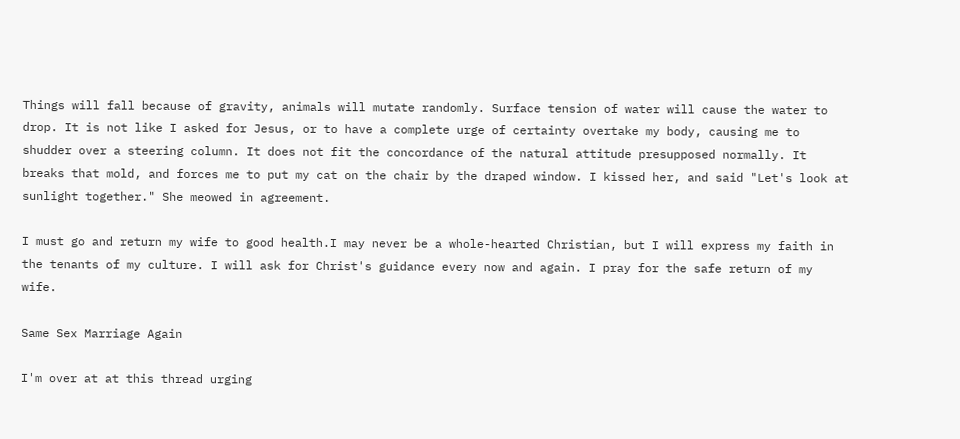Things will fall because of gravity, animals will mutate randomly. Surface tension of water will cause the water to drop. It is not like I asked for Jesus, or to have a complete urge of certainty overtake my body, causing me to shudder over a steering column. It does not fit the concordance of the natural attitude presupposed normally. It breaks that mold, and forces me to put my cat on the chair by the draped window. I kissed her, and said "Let's look at sunlight together." She meowed in agreement.

I must go and return my wife to good health.I may never be a whole-hearted Christian, but I will express my faith in the tenants of my culture. I will ask for Christ's guidance every now and again. I pray for the safe return of my wife.

Same Sex Marriage Again

I'm over at at this thread urging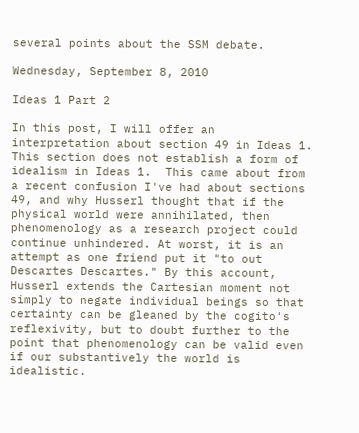several points about the SSM debate.

Wednesday, September 8, 2010

Ideas 1 Part 2

In this post, I will offer an interpretation about section 49 in Ideas 1. This section does not establish a form of idealism in Ideas 1.  This came about from a recent confusion I've had about sections 49, and why Husserl thought that if the physical world were annihilated, then phenomenology as a research project could continue unhindered. At worst, it is an attempt as one friend put it "to out Descartes Descartes." By this account, Husserl extends the Cartesian moment not simply to negate individual beings so that certainty can be gleaned by the cogito's reflexivity, but to doubt further to the point that phenomenology can be valid even if our substantively the world is idealistic.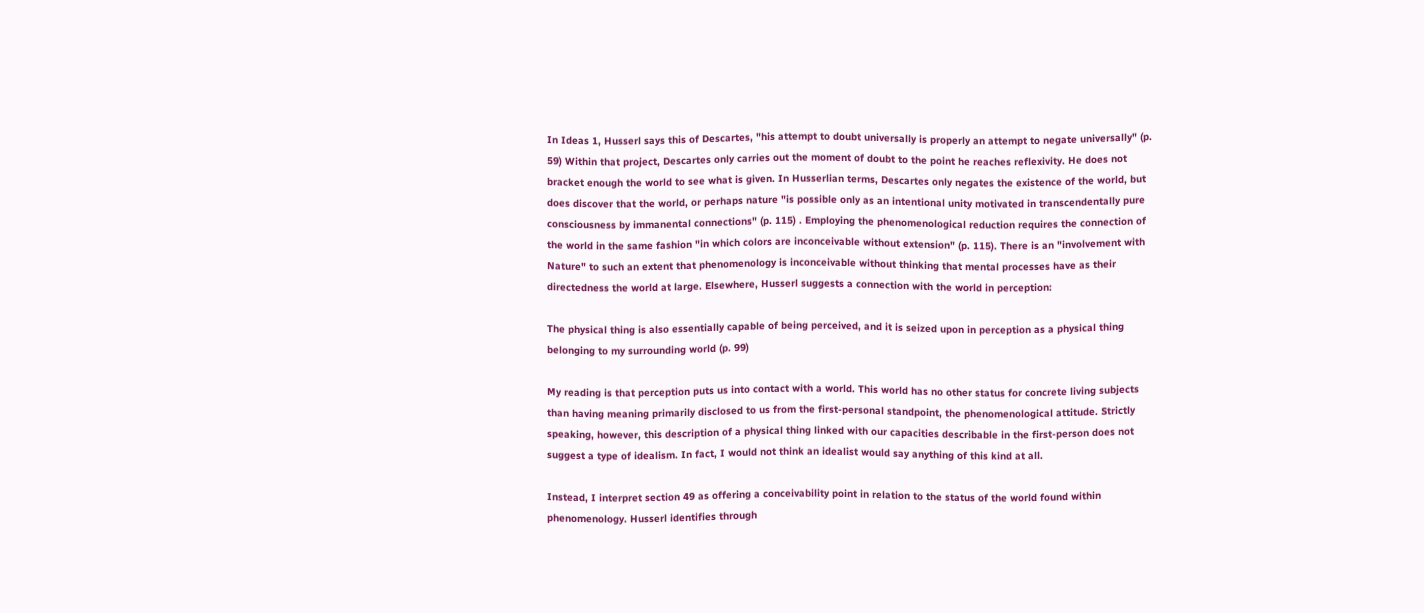In Ideas 1, Husserl says this of Descartes, "his attempt to doubt universally is properly an attempt to negate universally" (p. 59) Within that project, Descartes only carries out the moment of doubt to the point he reaches reflexivity. He does not bracket enough the world to see what is given. In Husserlian terms, Descartes only negates the existence of the world, but does discover that the world, or perhaps nature "is possible only as an intentional unity motivated in transcendentally pure consciousness by immanental connections" (p. 115) . Employing the phenomenological reduction requires the connection of the world in the same fashion "in which colors are inconceivable without extension" (p. 115). There is an "involvement with Nature" to such an extent that phenomenology is inconceivable without thinking that mental processes have as their directedness the world at large. Elsewhere, Husserl suggests a connection with the world in perception:

The physical thing is also essentially capable of being perceived, and it is seized upon in perception as a physical thing belonging to my surrounding world (p. 99)

My reading is that perception puts us into contact with a world. This world has no other status for concrete living subjects than having meaning primarily disclosed to us from the first-personal standpoint, the phenomenological attitude. Strictly speaking, however, this description of a physical thing linked with our capacities describable in the first-person does not suggest a type of idealism. In fact, I would not think an idealist would say anything of this kind at all.

Instead, I interpret section 49 as offering a conceivability point in relation to the status of the world found within phenomenology. Husserl identifies through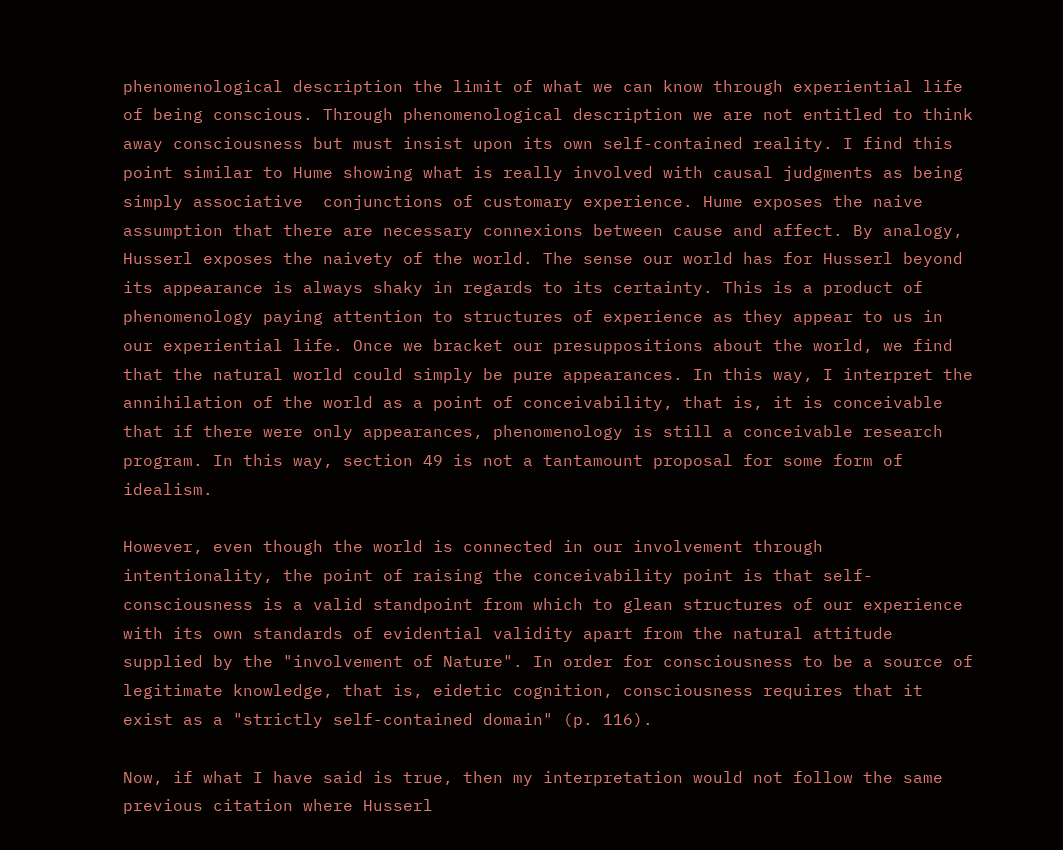phenomenological description the limit of what we can know through experiential life of being conscious. Through phenomenological description we are not entitled to think away consciousness but must insist upon its own self-contained reality. I find this point similar to Hume showing what is really involved with causal judgments as being simply associative  conjunctions of customary experience. Hume exposes the naive assumption that there are necessary connexions between cause and affect. By analogy, Husserl exposes the naivety of the world. The sense our world has for Husserl beyond its appearance is always shaky in regards to its certainty. This is a product of phenomenology paying attention to structures of experience as they appear to us in our experiential life. Once we bracket our presuppositions about the world, we find that the natural world could simply be pure appearances. In this way, I interpret the annihilation of the world as a point of conceivability, that is, it is conceivable that if there were only appearances, phenomenology is still a conceivable research program. In this way, section 49 is not a tantamount proposal for some form of idealism.

However, even though the world is connected in our involvement through intentionality, the point of raising the conceivability point is that self-consciousness is a valid standpoint from which to glean structures of our experience with its own standards of evidential validity apart from the natural attitude supplied by the "involvement of Nature". In order for consciousness to be a source of legitimate knowledge, that is, eidetic cognition, consciousness requires that it exist as a "strictly self-contained domain" (p. 116).

Now, if what I have said is true, then my interpretation would not follow the same previous citation where Husserl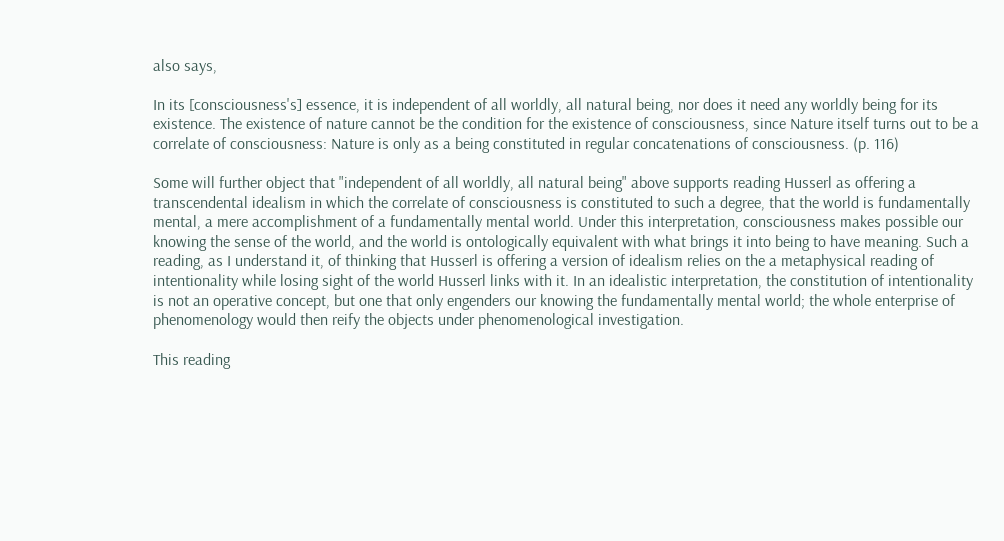also says,

In its [consciousness's] essence, it is independent of all worldly, all natural being, nor does it need any worldly being for its existence. The existence of nature cannot be the condition for the existence of consciousness, since Nature itself turns out to be a correlate of consciousness: Nature is only as a being constituted in regular concatenations of consciousness. (p. 116)

Some will further object that "independent of all worldly, all natural being" above supports reading Husserl as offering a transcendental idealism in which the correlate of consciousness is constituted to such a degree, that the world is fundamentally mental, a mere accomplishment of a fundamentally mental world. Under this interpretation, consciousness makes possible our knowing the sense of the world, and the world is ontologically equivalent with what brings it into being to have meaning. Such a reading, as I understand it, of thinking that Husserl is offering a version of idealism relies on the a metaphysical reading of intentionality while losing sight of the world Husserl links with it. In an idealistic interpretation, the constitution of intentionality is not an operative concept, but one that only engenders our knowing the fundamentally mental world; the whole enterprise of phenomenology would then reify the objects under phenomenological investigation.

This reading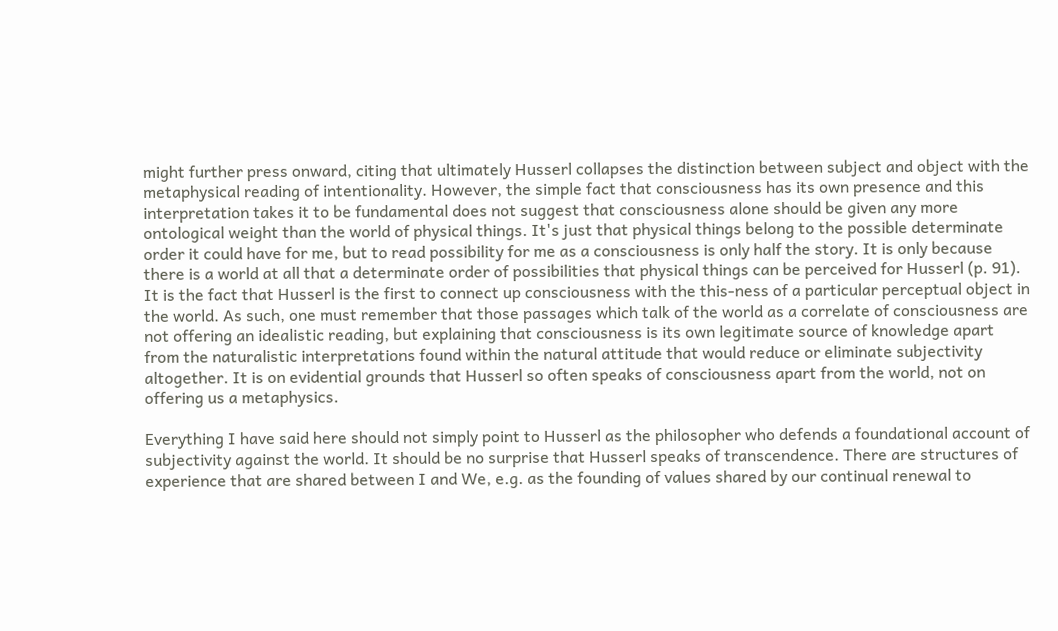might further press onward, citing that ultimately Husserl collapses the distinction between subject and object with the metaphysical reading of intentionality. However, the simple fact that consciousness has its own presence and this interpretation takes it to be fundamental does not suggest that consciousness alone should be given any more ontological weight than the world of physical things. It's just that physical things belong to the possible determinate order it could have for me, but to read possibility for me as a consciousness is only half the story. It is only because there is a world at all that a determinate order of possibilities that physical things can be perceived for Husserl (p. 91). It is the fact that Husserl is the first to connect up consciousness with the this-ness of a particular perceptual object in the world. As such, one must remember that those passages which talk of the world as a correlate of consciousness are not offering an idealistic reading, but explaining that consciousness is its own legitimate source of knowledge apart from the naturalistic interpretations found within the natural attitude that would reduce or eliminate subjectivity altogether. It is on evidential grounds that Husserl so often speaks of consciousness apart from the world, not on offering us a metaphysics.

Everything I have said here should not simply point to Husserl as the philosopher who defends a foundational account of subjectivity against the world. It should be no surprise that Husserl speaks of transcendence. There are structures of experience that are shared between I and We, e.g. as the founding of values shared by our continual renewal to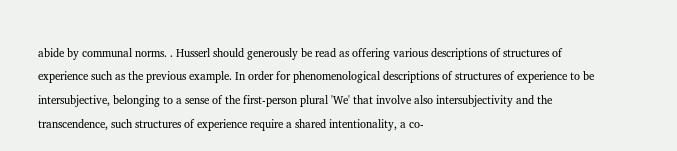abide by communal norms. . Husserl should generously be read as offering various descriptions of structures of experience such as the previous example. In order for phenomenological descriptions of structures of experience to be intersubjective, belonging to a sense of the first-person plural 'We' that involve also intersubjectivity and the transcendence, such structures of experience require a shared intentionality, a co-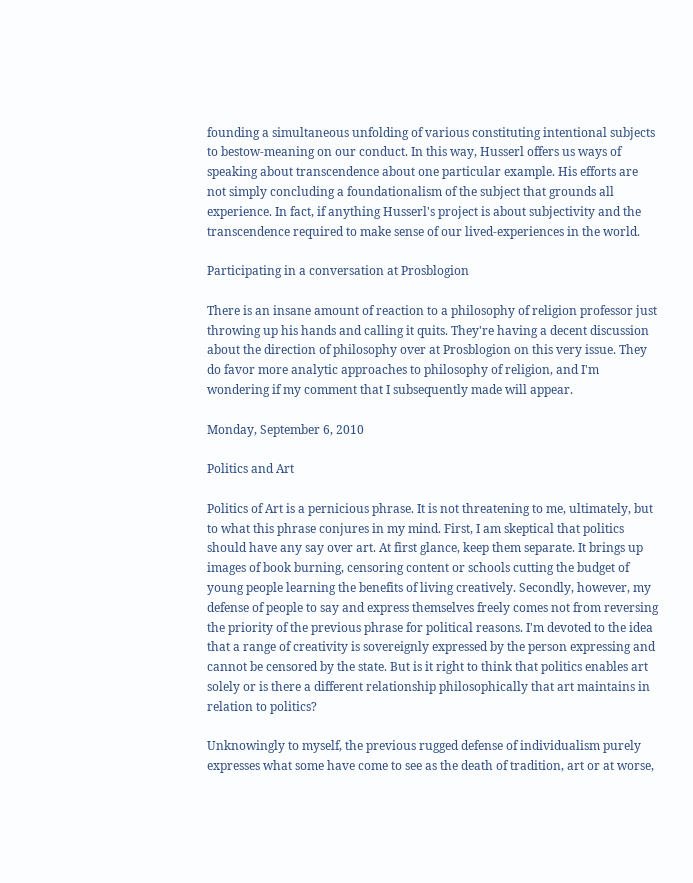founding a simultaneous unfolding of various constituting intentional subjects to bestow-meaning on our conduct. In this way, Husserl offers us ways of speaking about transcendence about one particular example. His efforts are not simply concluding a foundationalism of the subject that grounds all experience. In fact, if anything Husserl's project is about subjectivity and the transcendence required to make sense of our lived-experiences in the world.

Participating in a conversation at Prosblogion

There is an insane amount of reaction to a philosophy of religion professor just throwing up his hands and calling it quits. They're having a decent discussion about the direction of philosophy over at Prosblogion on this very issue. They do favor more analytic approaches to philosophy of religion, and I'm wondering if my comment that I subsequently made will appear.

Monday, September 6, 2010

Politics and Art

Politics of Art is a pernicious phrase. It is not threatening to me, ultimately, but to what this phrase conjures in my mind. First, I am skeptical that politics should have any say over art. At first glance, keep them separate. It brings up images of book burning, censoring content or schools cutting the budget of young people learning the benefits of living creatively. Secondly, however, my defense of people to say and express themselves freely comes not from reversing the priority of the previous phrase for political reasons. I'm devoted to the idea that a range of creativity is sovereignly expressed by the person expressing and cannot be censored by the state. But is it right to think that politics enables art solely or is there a different relationship philosophically that art maintains in relation to politics?

Unknowingly to myself, the previous rugged defense of individualism purely expresses what some have come to see as the death of tradition, art or at worse,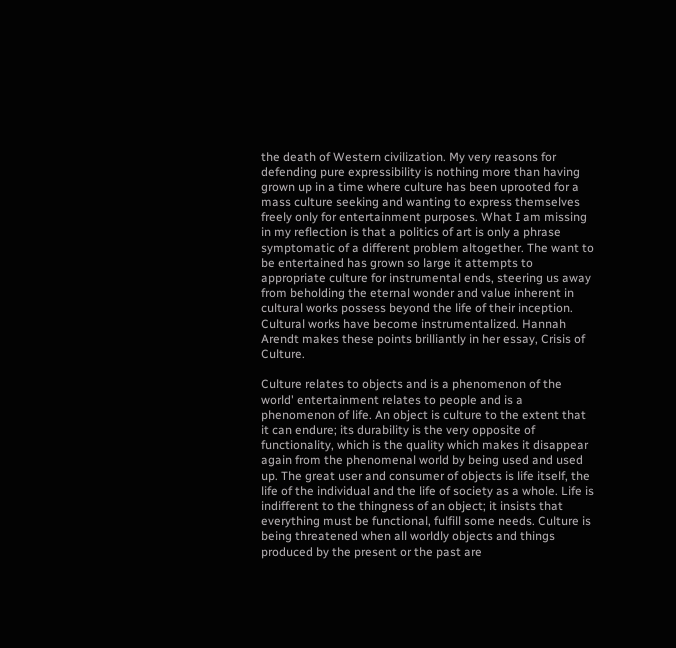the death of Western civilization. My very reasons for defending pure expressibility is nothing more than having grown up in a time where culture has been uprooted for a mass culture seeking and wanting to express themselves freely only for entertainment purposes. What I am missing in my reflection is that a politics of art is only a phrase symptomatic of a different problem altogether. The want to be entertained has grown so large it attempts to appropriate culture for instrumental ends, steering us away from beholding the eternal wonder and value inherent in cultural works possess beyond the life of their inception. Cultural works have become instrumentalized. Hannah Arendt makes these points brilliantly in her essay, Crisis of Culture.

Culture relates to objects and is a phenomenon of the world' entertainment relates to people and is a phenomenon of life. An object is culture to the extent that it can endure; its durability is the very opposite of functionality, which is the quality which makes it disappear again from the phenomenal world by being used and used up. The great user and consumer of objects is life itself, the life of the individual and the life of society as a whole. Life is indifferent to the thingness of an object; it insists that everything must be functional, fulfill some needs. Culture is being threatened when all worldly objects and things produced by the present or the past are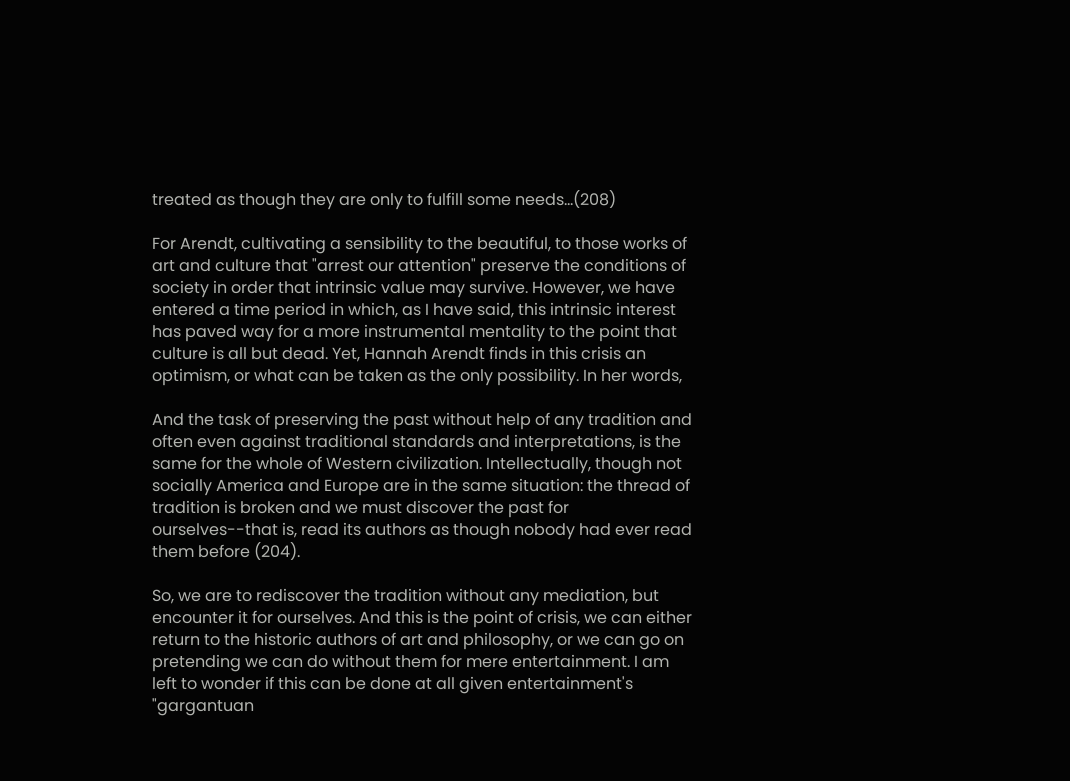treated as though they are only to fulfill some needs...(208)

For Arendt, cultivating a sensibility to the beautiful, to those works of art and culture that "arrest our attention" preserve the conditions of society in order that intrinsic value may survive. However, we have entered a time period in which, as I have said, this intrinsic interest has paved way for a more instrumental mentality to the point that culture is all but dead. Yet, Hannah Arendt finds in this crisis an optimism, or what can be taken as the only possibility. In her words,

And the task of preserving the past without help of any tradition and often even against traditional standards and interpretations, is the same for the whole of Western civilization. Intellectually, though not socially America and Europe are in the same situation: the thread of tradition is broken and we must discover the past for ourselves--that is, read its authors as though nobody had ever read them before (204).

So, we are to rediscover the tradition without any mediation, but encounter it for ourselves. And this is the point of crisis, we can either return to the historic authors of art and philosophy, or we can go on pretending we can do without them for mere entertainment. I am left to wonder if this can be done at all given entertainment's "gargantuan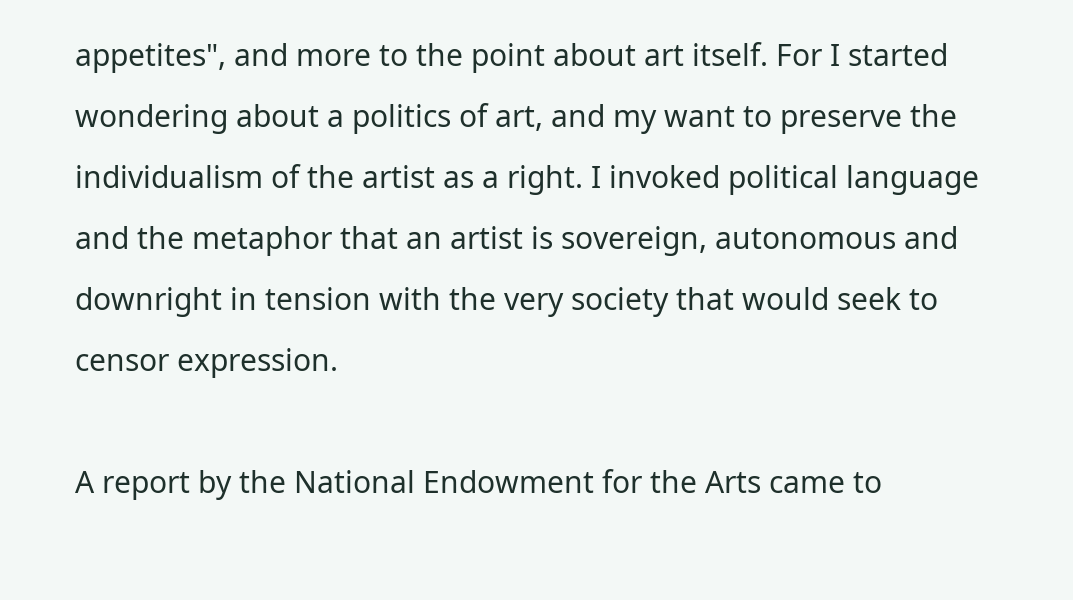appetites", and more to the point about art itself. For I started wondering about a politics of art, and my want to preserve the individualism of the artist as a right. I invoked political language and the metaphor that an artist is sovereign, autonomous and downright in tension with the very society that would seek to censor expression.

A report by the National Endowment for the Arts came to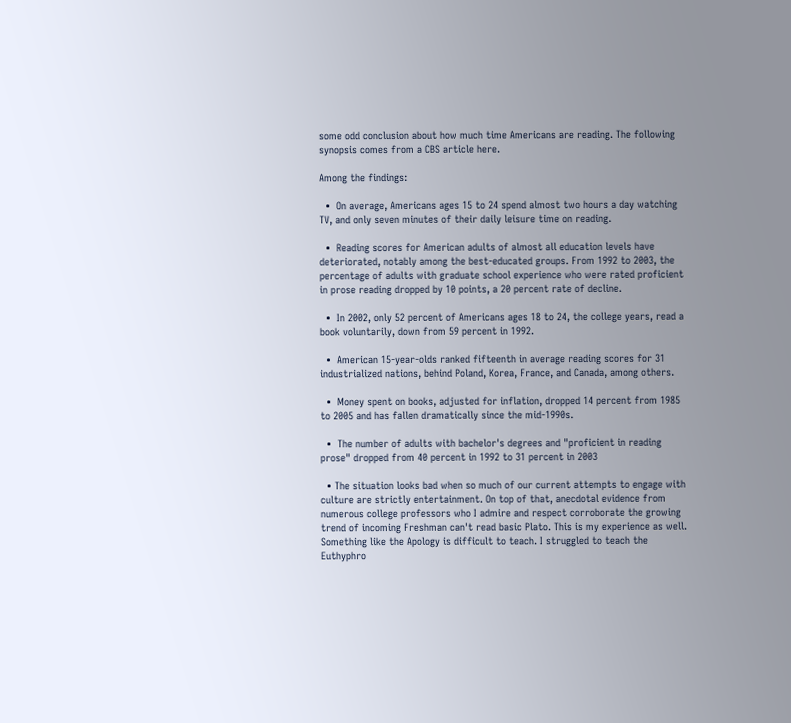some odd conclusion about how much time Americans are reading. The following synopsis comes from a CBS article here.

Among the findings:

  •  On average, Americans ages 15 to 24 spend almost two hours a day watching TV, and only seven minutes of their daily leisure time on reading.

  •  Reading scores for American adults of almost all education levels have deteriorated, notably among the best-educated groups. From 1992 to 2003, the percentage of adults with graduate school experience who were rated proficient in prose reading dropped by 10 points, a 20 percent rate of decline.

  •  In 2002, only 52 percent of Americans ages 18 to 24, the college years, read a book voluntarily, down from 59 percent in 1992.

  •  American 15-year-olds ranked fifteenth in average reading scores for 31 industrialized nations, behind Poland, Korea, France, and Canada, among others.

  •  Money spent on books, adjusted for inflation, dropped 14 percent from 1985 to 2005 and has fallen dramatically since the mid-1990s.

  •  The number of adults with bachelor's degrees and "proficient in reading prose" dropped from 40 percent in 1992 to 31 percent in 2003

  • The situation looks bad when so much of our current attempts to engage with culture are strictly entertainment. On top of that, anecdotal evidence from numerous college professors who I admire and respect corroborate the growing trend of incoming Freshman can't read basic Plato. This is my experience as well. Something like the Apology is difficult to teach. I struggled to teach the Euthyphro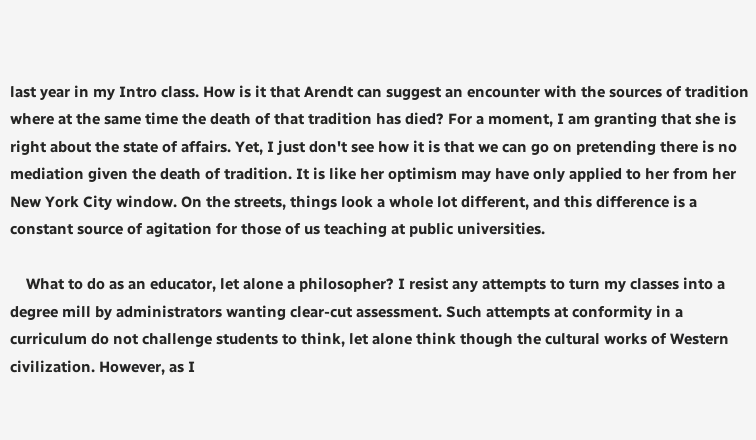last year in my Intro class. How is it that Arendt can suggest an encounter with the sources of tradition where at the same time the death of that tradition has died? For a moment, I am granting that she is right about the state of affairs. Yet, I just don't see how it is that we can go on pretending there is no mediation given the death of tradition. It is like her optimism may have only applied to her from her New York City window. On the streets, things look a whole lot different, and this difference is a constant source of agitation for those of us teaching at public universities.

    What to do as an educator, let alone a philosopher? I resist any attempts to turn my classes into a degree mill by administrators wanting clear-cut assessment. Such attempts at conformity in a curriculum do not challenge students to think, let alone think though the cultural works of Western civilization. However, as I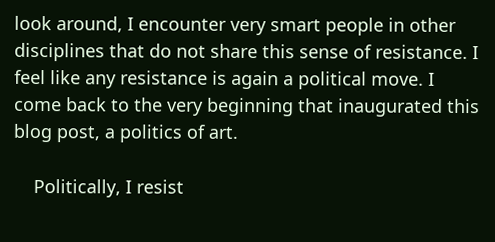look around, I encounter very smart people in other disciplines that do not share this sense of resistance. I feel like any resistance is again a political move. I come back to the very beginning that inaugurated this blog post, a politics of art.

    Politically, I resist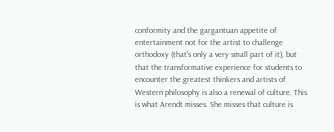conformity and the gargantuan appetite of entertainment not for the artist to challenge orthodoxy (that's only a very small part of it), but that the transformative experience for students to encounter the greatest thinkers and artists of Western philosophy is also a renewal of culture. This is what Arendt misses. She misses that culture is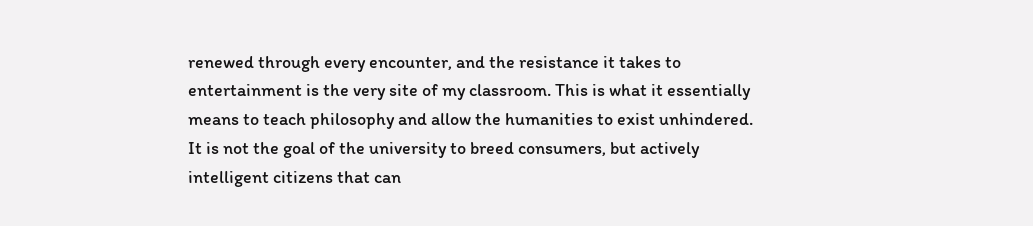renewed through every encounter, and the resistance it takes to entertainment is the very site of my classroom. This is what it essentially means to teach philosophy and allow the humanities to exist unhindered. It is not the goal of the university to breed consumers, but actively intelligent citizens that can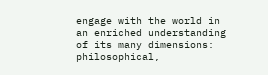engage with the world in an enriched understanding of its many dimensions: philosophical,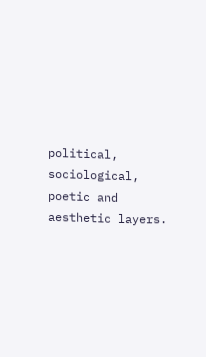political, sociological, poetic and aesthetic layers.